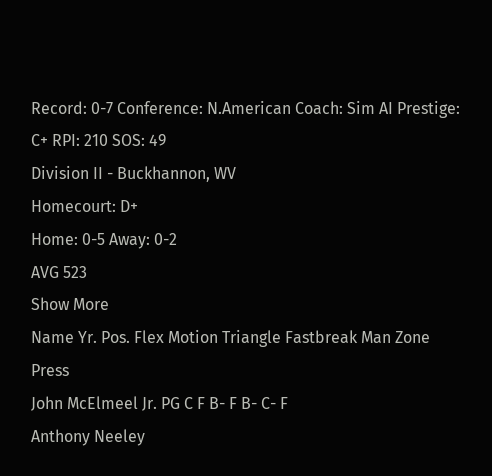Record: 0-7 Conference: N.American Coach: Sim AI Prestige: C+ RPI: 210 SOS: 49
Division II - Buckhannon, WV
Homecourt: D+
Home: 0-5 Away: 0-2
AVG 523
Show More
Name Yr. Pos. Flex Motion Triangle Fastbreak Man Zone Press
John McElmeel Jr. PG C F B- F B- C- F
Anthony Neeley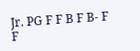Jr. PG F F B F B- F F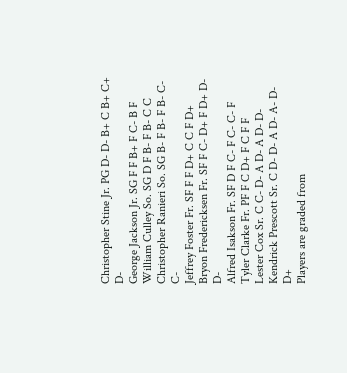Christopher Stine Jr. PG D- D- B+ C B+ C+ D-
George Jackson Jr. SG F F B+ F C- B F
William Culley So. SG D F B- F B- C C
Christopher Ranieri So. SG B- F B- F B- C- C-
Jeffrey Foster Fr. SF F F D+ C C F D+
Bryon Fredericksen Fr. SF F C- D+ F D+ D- D-
Alfred Isakson Fr. SF D F C- F C- C- F
Tyler Clarke Fr. PF F C D+ F C F F
Lester Cox Sr. C C- D- A D- A D- D-
Kendrick Prescott Sr. C D- D- A D- A- D- D+
Players are graded from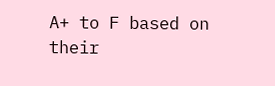A+ to F based on their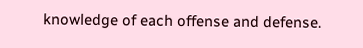knowledge of each offense and defense.